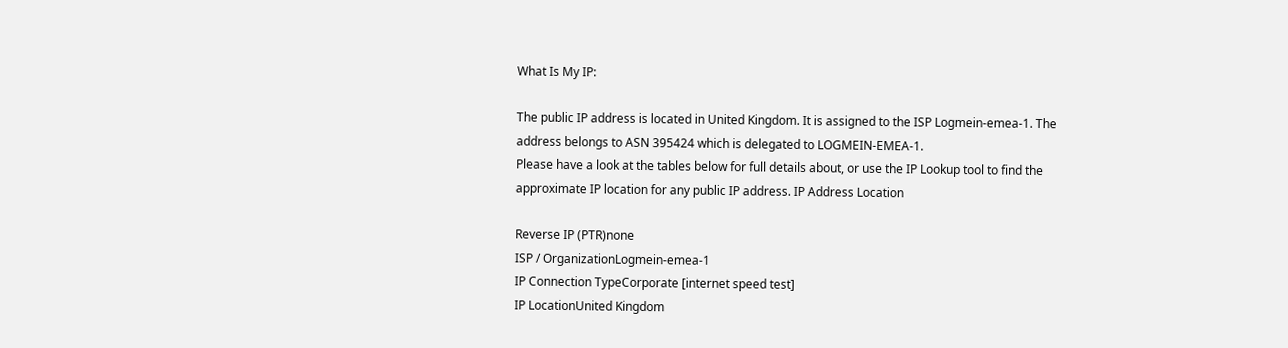What Is My IP:

The public IP address is located in United Kingdom. It is assigned to the ISP Logmein-emea-1. The address belongs to ASN 395424 which is delegated to LOGMEIN-EMEA-1.
Please have a look at the tables below for full details about, or use the IP Lookup tool to find the approximate IP location for any public IP address. IP Address Location

Reverse IP (PTR)none
ISP / OrganizationLogmein-emea-1
IP Connection TypeCorporate [internet speed test]
IP LocationUnited Kingdom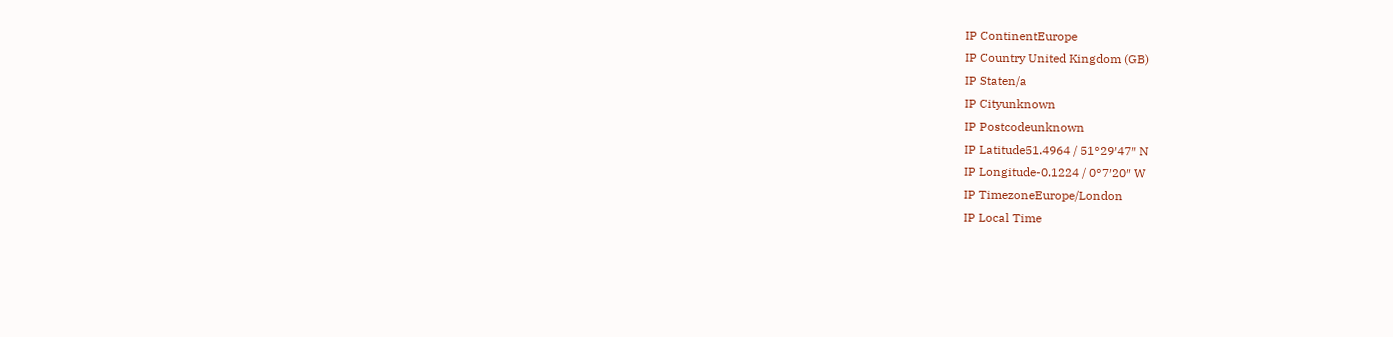IP ContinentEurope
IP Country United Kingdom (GB)
IP Staten/a
IP Cityunknown
IP Postcodeunknown
IP Latitude51.4964 / 51°29′47″ N
IP Longitude-0.1224 / 0°7′20″ W
IP TimezoneEurope/London
IP Local Time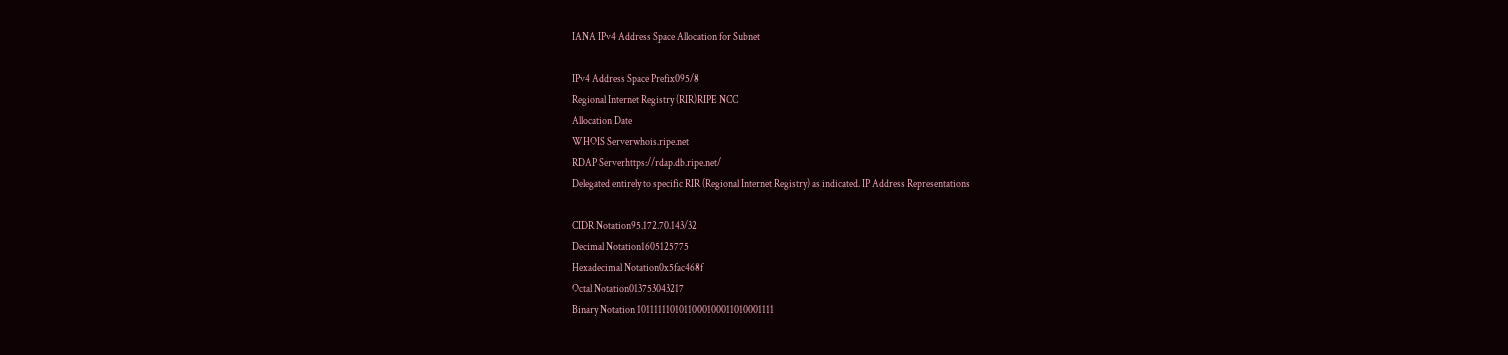IANA IPv4 Address Space Allocation for Subnet

IPv4 Address Space Prefix095/8
Regional Internet Registry (RIR)RIPE NCC
Allocation Date
WHOIS Serverwhois.ripe.net
RDAP Serverhttps://rdap.db.ripe.net/
Delegated entirely to specific RIR (Regional Internet Registry) as indicated. IP Address Representations

CIDR Notation95.172.70.143/32
Decimal Notation1605125775
Hexadecimal Notation0x5fac468f
Octal Notation013753043217
Binary Notation 1011111101011000100011010001111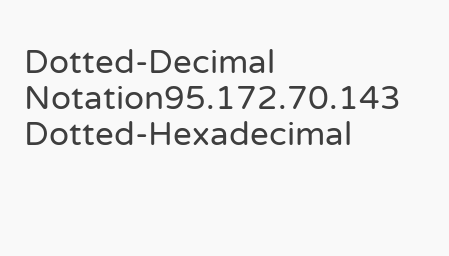Dotted-Decimal Notation95.172.70.143
Dotted-Hexadecimal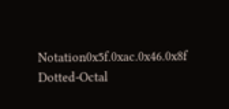Notation0x5f.0xac.0x46.0x8f
Dotted-Octal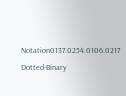Notation0137.0254.0106.0217
Dotted-Binary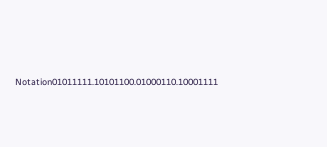Notation01011111.10101100.01000110.10001111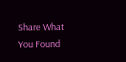Share What You Found